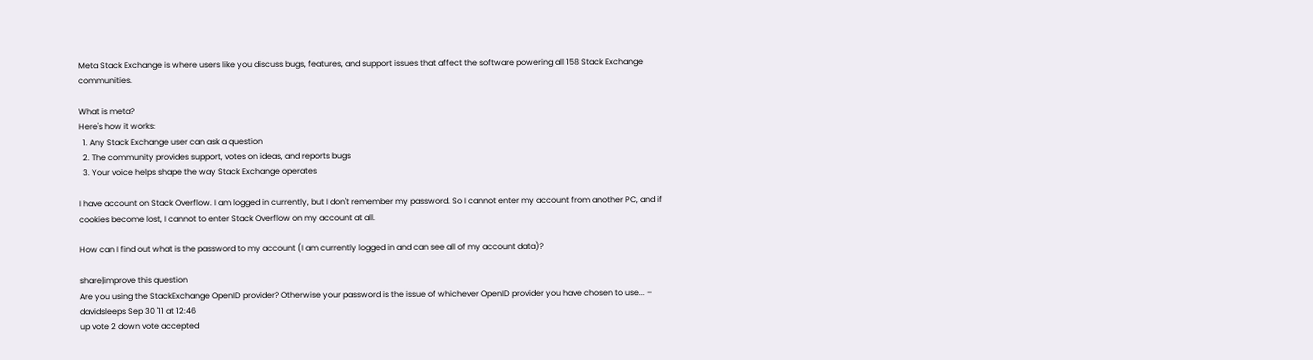Meta Stack Exchange is where users like you discuss bugs, features, and support issues that affect the software powering all 158 Stack Exchange communities.

What is meta?
Here's how it works:
  1. Any Stack Exchange user can ask a question
  2. The community provides support, votes on ideas, and reports bugs
  3. Your voice helps shape the way Stack Exchange operates

I have account on Stack Overflow. I am logged in currently, but I don't remember my password. So I cannot enter my account from another PC, and if cookies become lost, I cannot to enter Stack Overflow on my account at all.

How can I find out what is the password to my account (I am currently logged in and can see all of my account data)?

share|improve this question
Are you using the StackExchange OpenID provider? Otherwise your password is the issue of whichever OpenID provider you have chosen to use... – davidsleeps Sep 30 '11 at 12:46
up vote 2 down vote accepted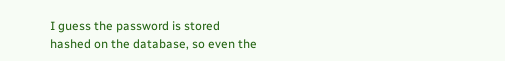I guess the password is stored hashed on the database, so even the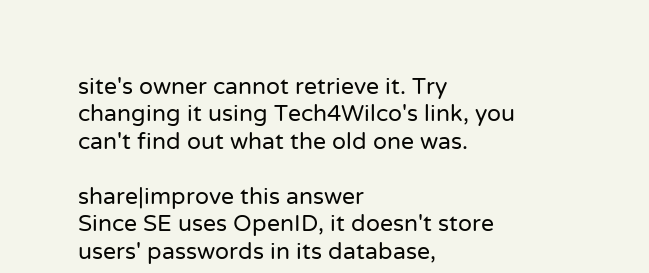site's owner cannot retrieve it. Try changing it using Tech4Wilco's link, you can't find out what the old one was.

share|improve this answer
Since SE uses OpenID, it doesn't store users' passwords in its database,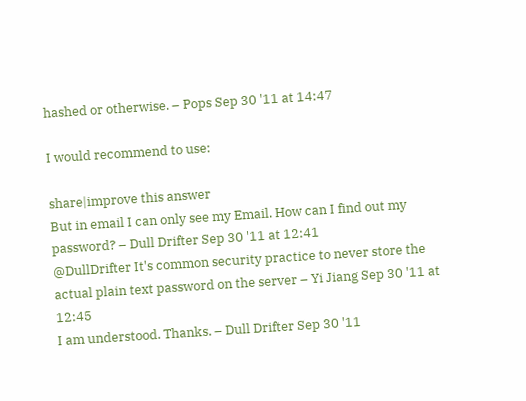hashed or otherwise. – Pops Sep 30 '11 at 14:47

I would recommend to use:

share|improve this answer
But in email I can only see my Email. How can I find out my password? – Dull Drifter Sep 30 '11 at 12:41
@DullDrifter It's common security practice to never store the actual plain text password on the server – Yi Jiang Sep 30 '11 at 12:45
I am understood. Thanks. – Dull Drifter Sep 30 '11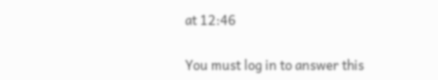at 12:46

You must log in to answer this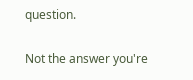question.

Not the answer you're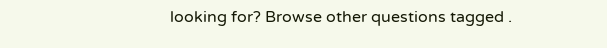looking for? Browse other questions tagged .